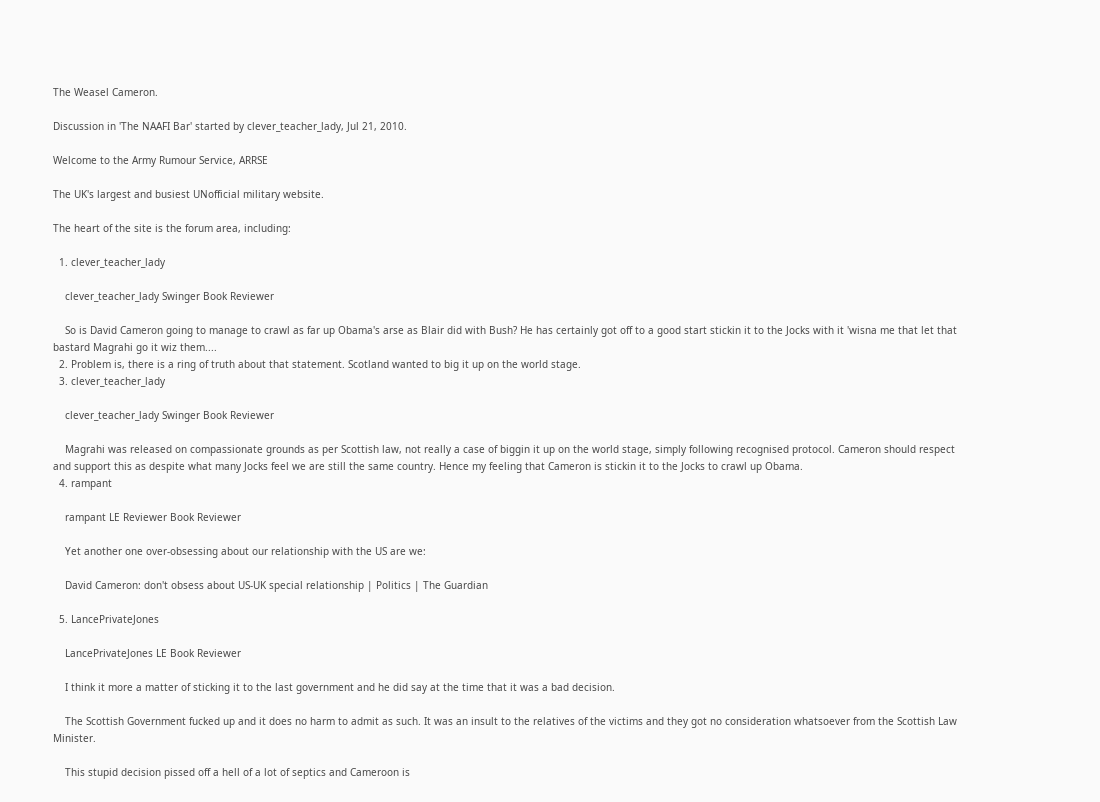The Weasel Cameron.

Discussion in 'The NAAFI Bar' started by clever_teacher_lady, Jul 21, 2010.

Welcome to the Army Rumour Service, ARRSE

The UK's largest and busiest UNofficial military website.

The heart of the site is the forum area, including:

  1. clever_teacher_lady

    clever_teacher_lady Swinger Book Reviewer

    So is David Cameron going to manage to crawl as far up Obama's arse as Blair did with Bush? He has certainly got off to a good start stickin it to the Jocks with it 'wisna me that let that bastard Magrahi go it wiz them....
  2. Problem is, there is a ring of truth about that statement. Scotland wanted to big it up on the world stage.
  3. clever_teacher_lady

    clever_teacher_lady Swinger Book Reviewer

    Magrahi was released on compassionate grounds as per Scottish law, not really a case of biggin it up on the world stage, simply following recognised protocol. Cameron should respect and support this as despite what many Jocks feel we are still the same country. Hence my feeling that Cameron is stickin it to the Jocks to crawl up Obama.
  4. rampant

    rampant LE Reviewer Book Reviewer

    Yet another one over-obsessing about our relationship with the US are we:

    David Cameron: don't obsess about US-UK special relationship | Politics | The Guardian

  5. LancePrivateJones

    LancePrivateJones LE Book Reviewer

    I think it more a matter of sticking it to the last government and he did say at the time that it was a bad decision.

    The Scottish Government fucked up and it does no harm to admit as such. It was an insult to the relatives of the victims and they got no consideration whatsoever from the Scottish Law Minister.

    This stupid decision pissed off a hell of a lot of septics and Cameroon is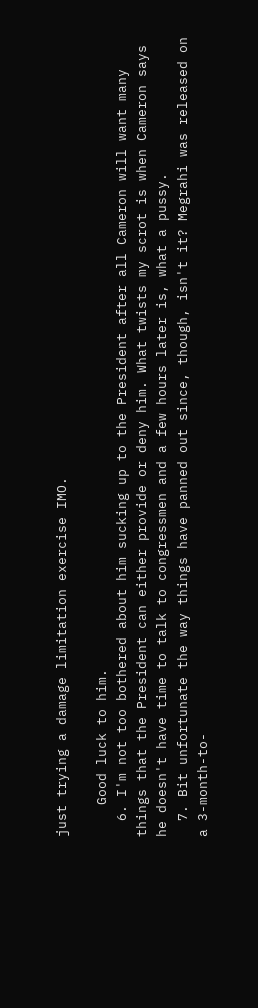just trying a damage limitation exercise IMO.

    Good luck to him.
  6. I'm not too bothered about him sucking up to the President after all Cameron will want many things that the President can either provide or deny him. What twists my scrot is when Cameron says he doesn't have time to talk to congressmen and a few hours later is, what a pussy.
  7. Bit unfortunate the way things have panned out since, though, isn't it? Megrahi was released on a 3-month-to-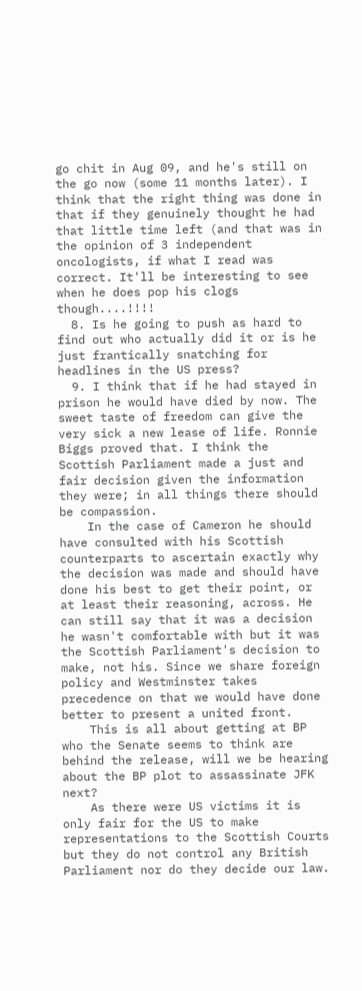go chit in Aug 09, and he's still on the go now (some 11 months later). I think that the right thing was done in that if they genuinely thought he had that little time left (and that was in the opinion of 3 independent oncologists, if what I read was correct. It'll be interesting to see when he does pop his clogs though....!!!!
  8. Is he going to push as hard to find out who actually did it or is he just frantically snatching for headlines in the US press?
  9. I think that if he had stayed in prison he would have died by now. The sweet taste of freedom can give the very sick a new lease of life. Ronnie Biggs proved that. I think the Scottish Parliament made a just and fair decision given the information they were; in all things there should be compassion.
    In the case of Cameron he should have consulted with his Scottish counterparts to ascertain exactly why the decision was made and should have done his best to get their point, or at least their reasoning, across. He can still say that it was a decision he wasn't comfortable with but it was the Scottish Parliament's decision to make, not his. Since we share foreign policy and Westminster takes precedence on that we would have done better to present a united front.
    This is all about getting at BP who the Senate seems to think are behind the release, will we be hearing about the BP plot to assassinate JFK next?
    As there were US victims it is only fair for the US to make representations to the Scottish Courts but they do not control any British Parliament nor do they decide our law.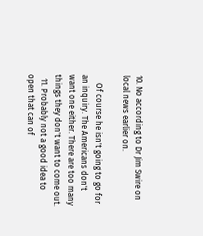10. No according to Dr Jim Swire on local news earlier on.

    Of course he isn't going to go for an inquiry. The Americans don't want one either. There are too many things they don't want to come out.
  11. Probably not a good idea to open that can of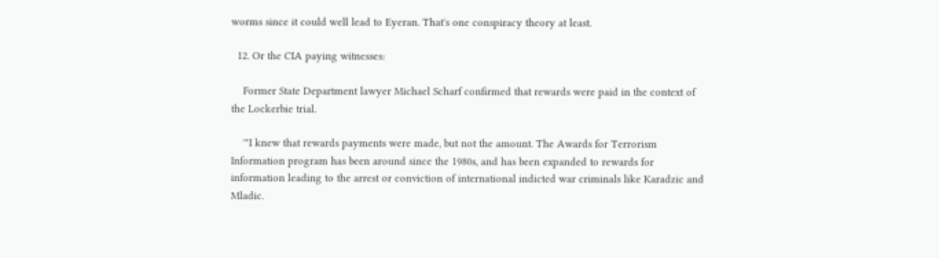worms since it could well lead to Eyeran. That's one conspiracy theory at least.

  12. Or the CIA paying witnesses:

    Former State Department lawyer Michael Scharf confirmed that rewards were paid in the context of the Lockerbie trial.

    '"I knew that rewards payments were made, but not the amount. The Awards for Terrorism Information program has been around since the 1980s, and has been expanded to rewards for information leading to the arrest or conviction of international indicted war criminals like Karadzic and Mladic.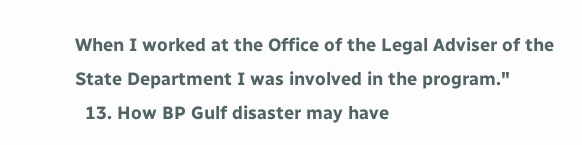When I worked at the Office of the Legal Adviser of the State Department I was involved in the program."
  13. How BP Gulf disaster may have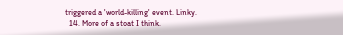triggered a 'world-killing' event. Linky.
  14. More of a stoat I think.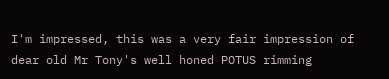I'm impressed, this was a very fair impression of dear old Mr Tony's well honed POTUS rimming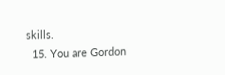skills.
  15. You are Gordon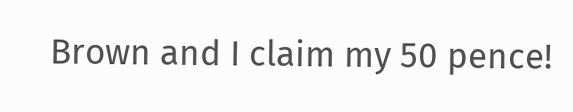Brown and I claim my 50 pence!